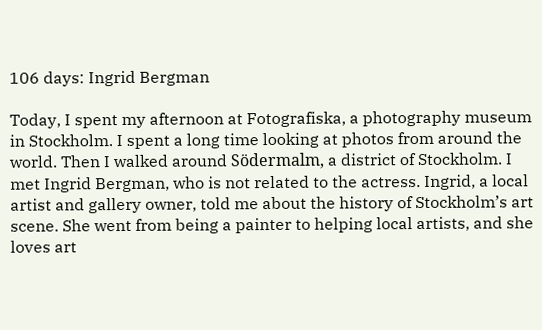106 days: Ingrid Bergman

Today, I spent my afternoon at Fotografiska, a photography museum in Stockholm. I spent a long time looking at photos from around the world. Then I walked around Södermalm, a district of Stockholm. I met Ingrid Bergman, who is not related to the actress. Ingrid, a local artist and gallery owner, told me about the history of Stockholm’s art scene. She went from being a painter to helping local artists, and she loves art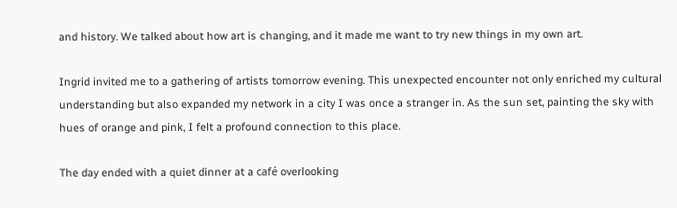and history. We talked about how art is changing, and it made me want to try new things in my own art.

Ingrid invited me to a gathering of artists tomorrow evening. This unexpected encounter not only enriched my cultural understanding but also expanded my network in a city I was once a stranger in. As the sun set, painting the sky with hues of orange and pink, I felt a profound connection to this place.

The day ended with a quiet dinner at a café overlooking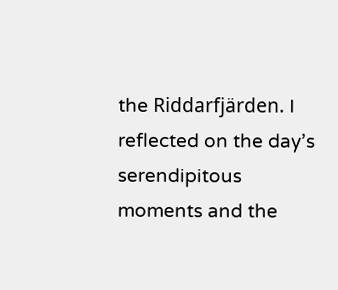the Riddarfjärden. I reflected on the day’s serendipitous moments and the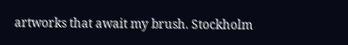artworks that await my brush. Stockholm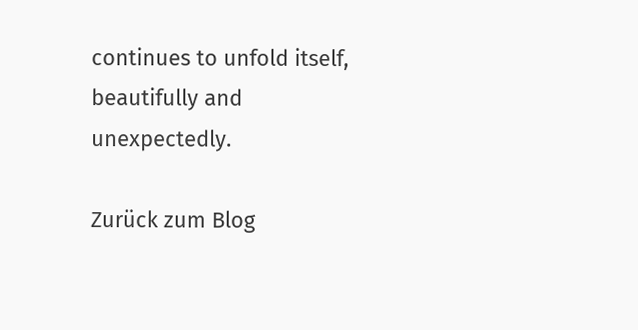continues to unfold itself, beautifully and unexpectedly.

Zurück zum Blog